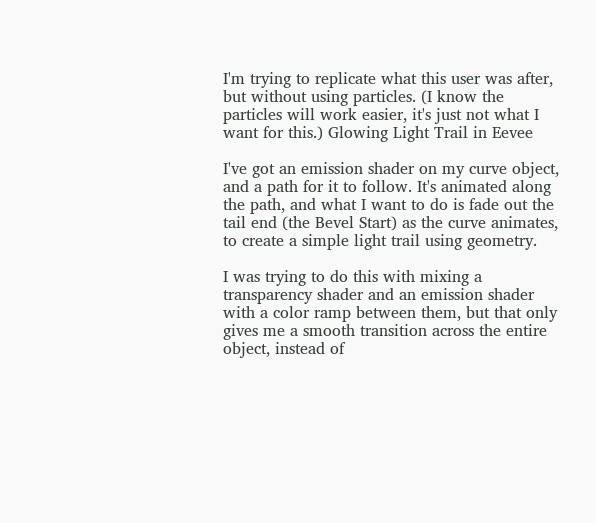I'm trying to replicate what this user was after, but without using particles. (I know the particles will work easier, it's just not what I want for this.) Glowing Light Trail in Eevee

I've got an emission shader on my curve object, and a path for it to follow. It's animated along the path, and what I want to do is fade out the tail end (the Bevel Start) as the curve animates, to create a simple light trail using geometry.

I was trying to do this with mixing a transparency shader and an emission shader with a color ramp between them, but that only gives me a smooth transition across the entire object, instead of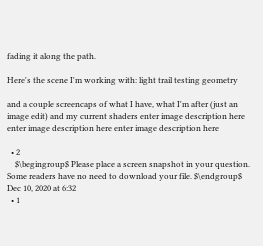fading it along the path.

Here's the scene I'm working with: light trail testing geometry

and a couple screencaps of what I have, what I'm after (just an image edit) and my current shaders enter image description here enter image description here enter image description here

  • 2
    $\begingroup$ Please place a screen snapshot in your question. Some readers have no need to download your file. $\endgroup$ Dec 10, 2020 at 6:32
  • 1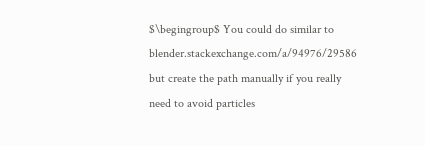$\begingroup$ You could do similar to blender.stackexchange.com/a/94976/29586 but create the path manually if you really need to avoid particles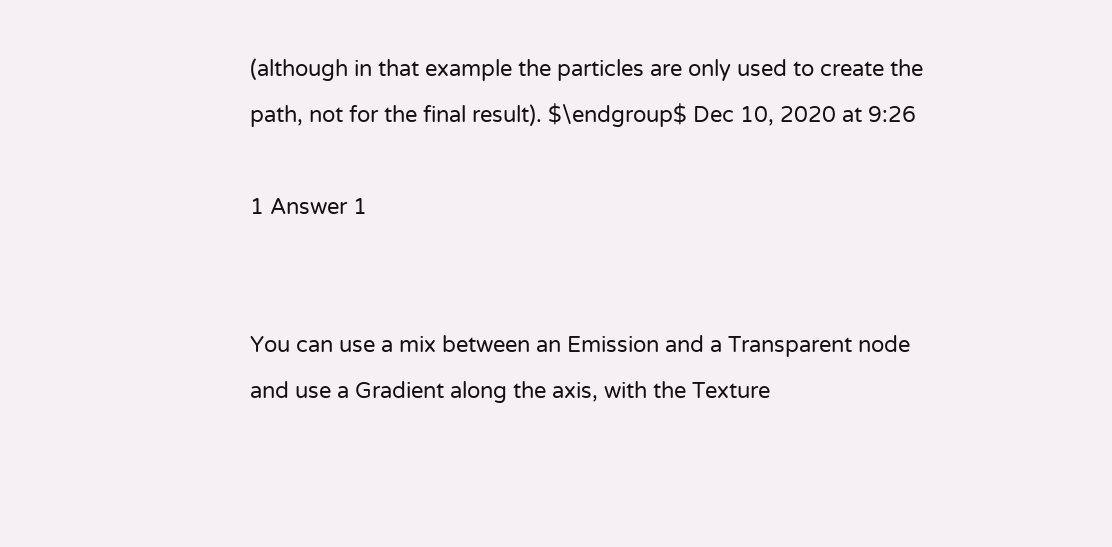(although in that example the particles are only used to create the path, not for the final result). $\endgroup$ Dec 10, 2020 at 9:26

1 Answer 1


You can use a mix between an Emission and a Transparent node and use a Gradient along the axis, with the Texture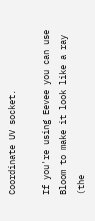Coordinate UV socket.

If you're using Eevee you can use Bloom to make it look like a ray (the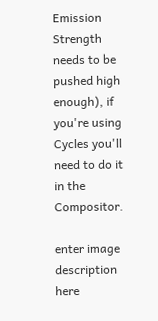Emission Strength needs to be pushed high enough), if you're using Cycles you'll need to do it in the Compositor.

enter image description here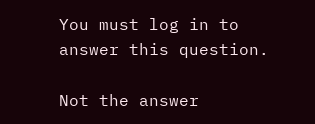You must log in to answer this question.

Not the answer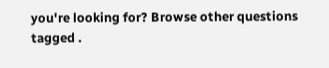you're looking for? Browse other questions tagged .